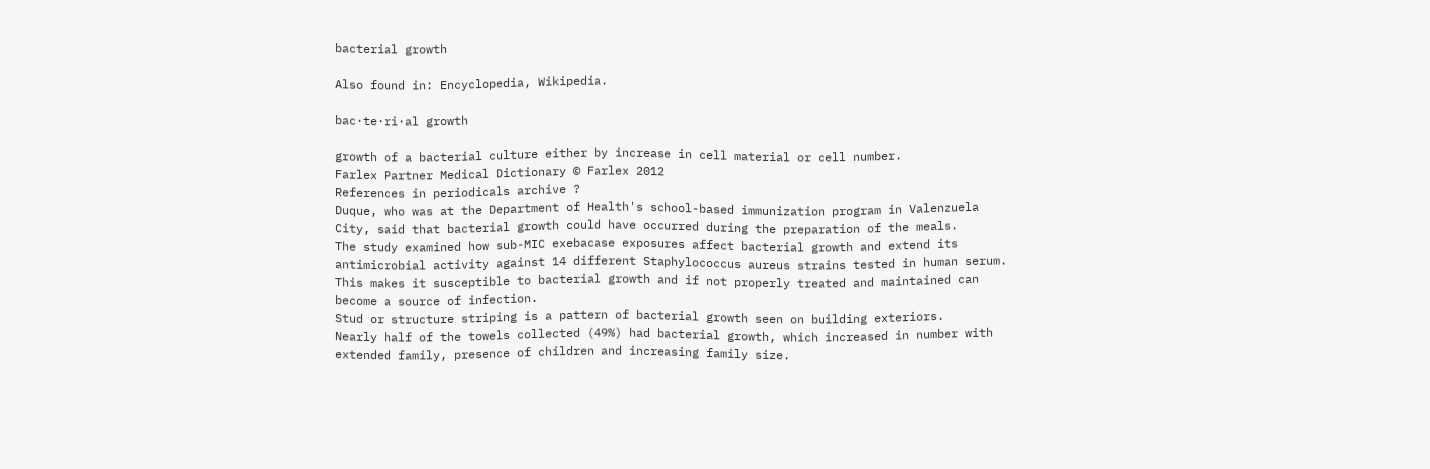bacterial growth

Also found in: Encyclopedia, Wikipedia.

bac·te·ri·al growth

growth of a bacterial culture either by increase in cell material or cell number.
Farlex Partner Medical Dictionary © Farlex 2012
References in periodicals archive ?
Duque, who was at the Department of Health's school-based immunization program in Valenzuela City, said that bacterial growth could have occurred during the preparation of the meals.
The study examined how sub-MIC exebacase exposures affect bacterial growth and extend its antimicrobial activity against 14 different Staphylococcus aureus strains tested in human serum.
This makes it susceptible to bacterial growth and if not properly treated and maintained can become a source of infection.
Stud or structure striping is a pattern of bacterial growth seen on building exteriors.
Nearly half of the towels collected (49%) had bacterial growth, which increased in number with extended family, presence of children and increasing family size.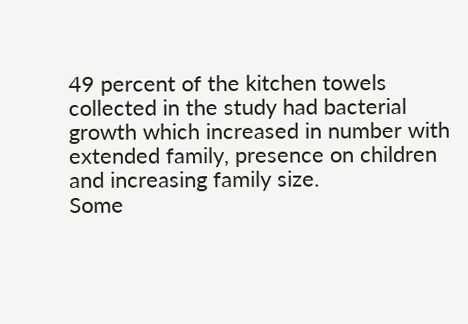49 percent of the kitchen towels collected in the study had bacterial growth which increased in number with extended family, presence on children and increasing family size.
Some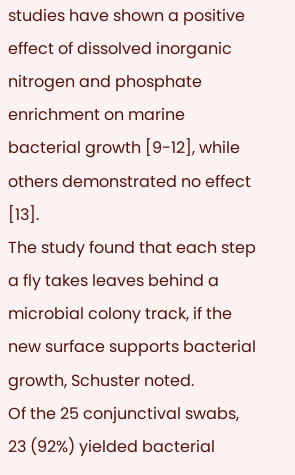studies have shown a positive effect of dissolved inorganic nitrogen and phosphate enrichment on marine bacterial growth [9-12], while others demonstrated no effect [13].
The study found that each step a fly takes leaves behind a microbial colony track, if the new surface supports bacterial growth, Schuster noted.
Of the 25 conjunctival swabs, 23 (92%) yielded bacterial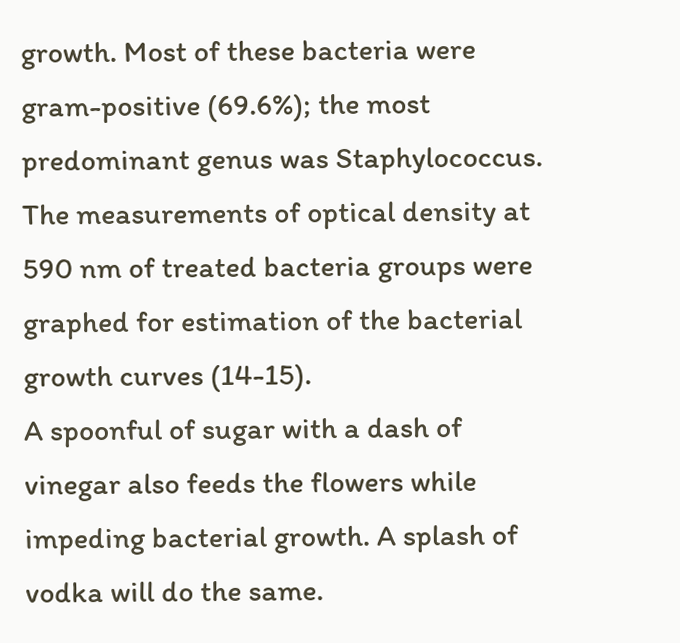growth. Most of these bacteria were gram-positive (69.6%); the most predominant genus was Staphylococcus.
The measurements of optical density at 590 nm of treated bacteria groups were graphed for estimation of the bacterial growth curves (14-15).
A spoonful of sugar with a dash of vinegar also feeds the flowers while impeding bacterial growth. A splash of vodka will do the same.